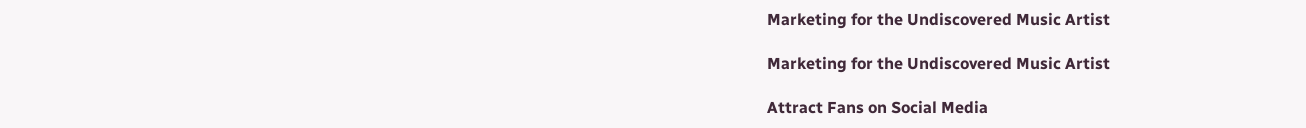Marketing for the Undiscovered Music Artist

Marketing for the Undiscovered Music Artist

Attract Fans on Social Media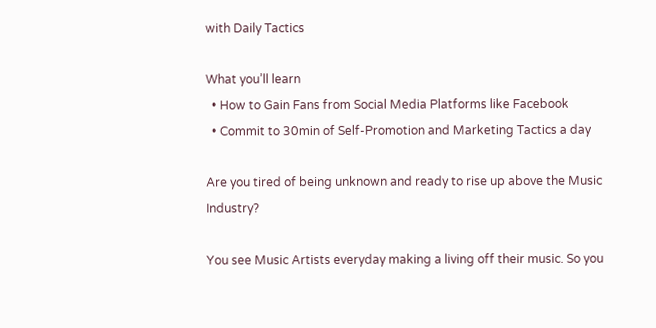with Daily Tactics

What you’ll learn
  • How to Gain Fans from Social Media Platforms like Facebook
  • Commit to 30min of Self-Promotion and Marketing Tactics a day

Are you tired of being unknown and ready to rise up above the Music Industry?

You see Music Artists everyday making a living off their music. So you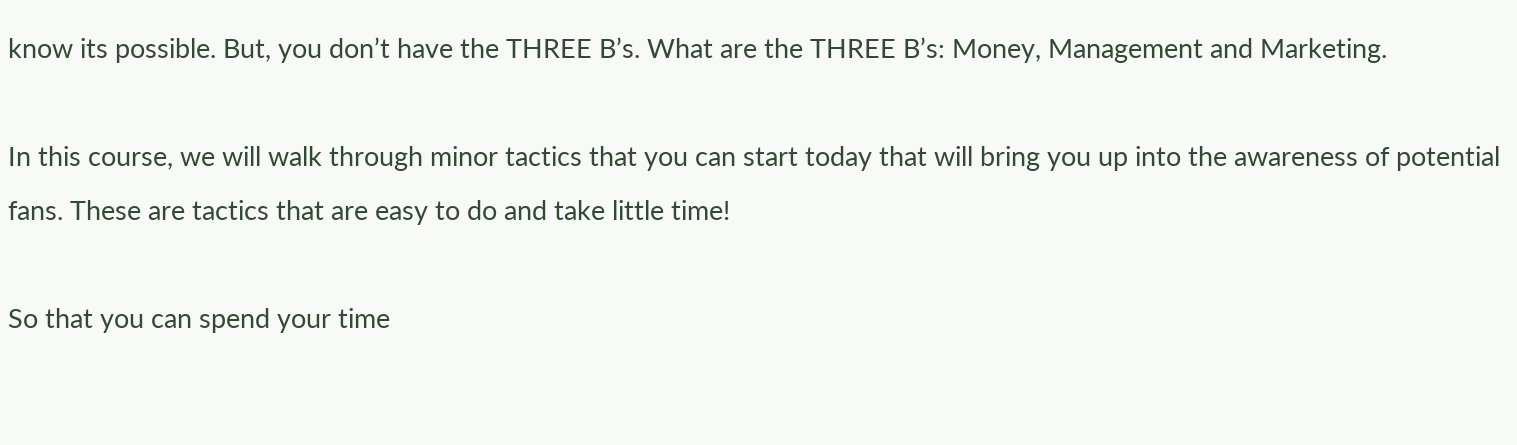know its possible. But, you don’t have the THREE B’s. What are the THREE B’s: Money, Management and Marketing.

In this course, we will walk through minor tactics that you can start today that will bring you up into the awareness of potential fans. These are tactics that are easy to do and take little time!

So that you can spend your time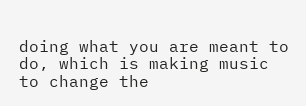doing what you are meant to do, which is making music to change the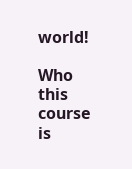world!

Who this course is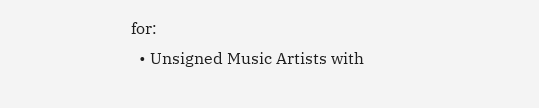for:
  • Unsigned Music Artists with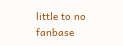little to no fanbase